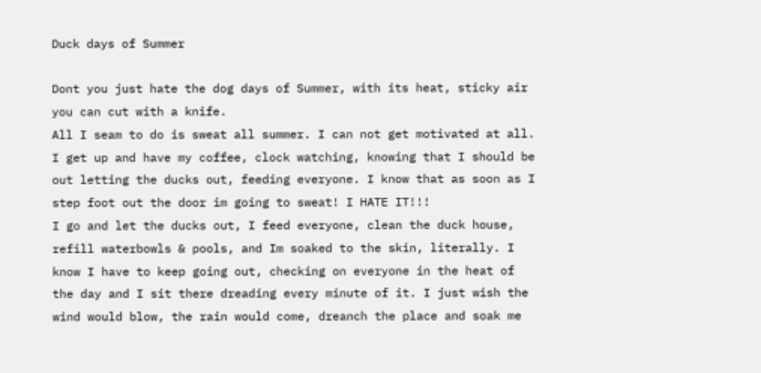Duck days of Summer

Dont you just hate the dog days of Summer, with its heat, sticky air you can cut with a knife.
All I seam to do is sweat all summer. I can not get motivated at all. I get up and have my coffee, clock watching, knowing that I should be out letting the ducks out, feeding everyone. I know that as soon as I step foot out the door im going to sweat! I HATE IT!!!
I go and let the ducks out, I feed everyone, clean the duck house, refill waterbowls & pools, and Im soaked to the skin, literally. I know I have to keep going out, checking on everyone in the heat of the day and I sit there dreading every minute of it. I just wish the wind would blow, the rain would come, dreanch the place and soak me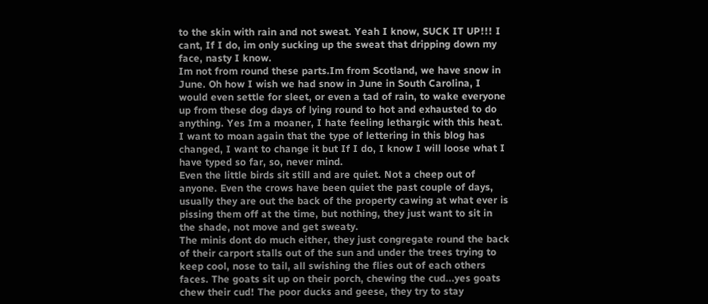to the skin with rain and not sweat. Yeah I know, SUCK IT UP!!! I cant, If I do, im only sucking up the sweat that dripping down my face, nasty I know.
Im not from round these parts.Im from Scotland, we have snow in June. Oh how I wish we had snow in June in South Carolina, I would even settle for sleet, or even a tad of rain, to wake everyone up from these dog days of lying round to hot and exhausted to do anything. Yes Im a moaner, I hate feeling lethargic with this heat. I want to moan again that the type of lettering in this blog has changed, I want to change it but If I do, I know I will loose what I have typed so far, so, never mind.
Even the little birds sit still and are quiet. Not a cheep out of anyone. Even the crows have been quiet the past couple of days, usually they are out the back of the property cawing at what ever is pissing them off at the time, but nothing, they just want to sit in the shade, not move and get sweaty.
The minis dont do much either, they just congregate round the back of their carport stalls out of the sun and under the trees trying to keep cool, nose to tail, all swishing the flies out of each others faces. The goats sit up on their porch, chewing the cud...yes goats chew their cud! The poor ducks and geese, they try to stay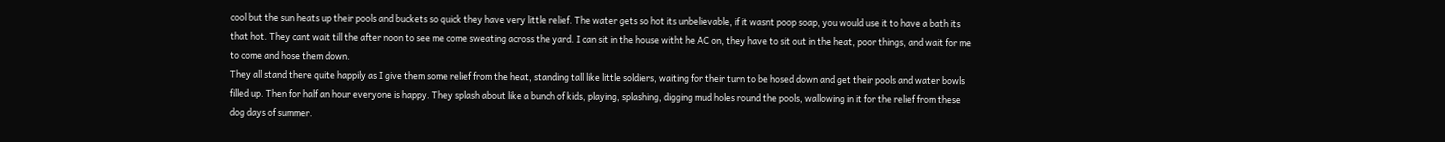cool but the sun heats up their pools and buckets so quick they have very little relief. The water gets so hot its unbelievable, if it wasnt poop soap, you would use it to have a bath its that hot. They cant wait till the after noon to see me come sweating across the yard. I can sit in the house witht he AC on, they have to sit out in the heat, poor things, and wait for me to come and hose them down.
They all stand there quite happily as I give them some relief from the heat, standing tall like little soldiers, waiting for their turn to be hosed down and get their pools and water bowls filled up. Then for half an hour everyone is happy. They splash about like a bunch of kids, playing, splashing, digging mud holes round the pools, wallowing in it for the relief from these dog days of summer.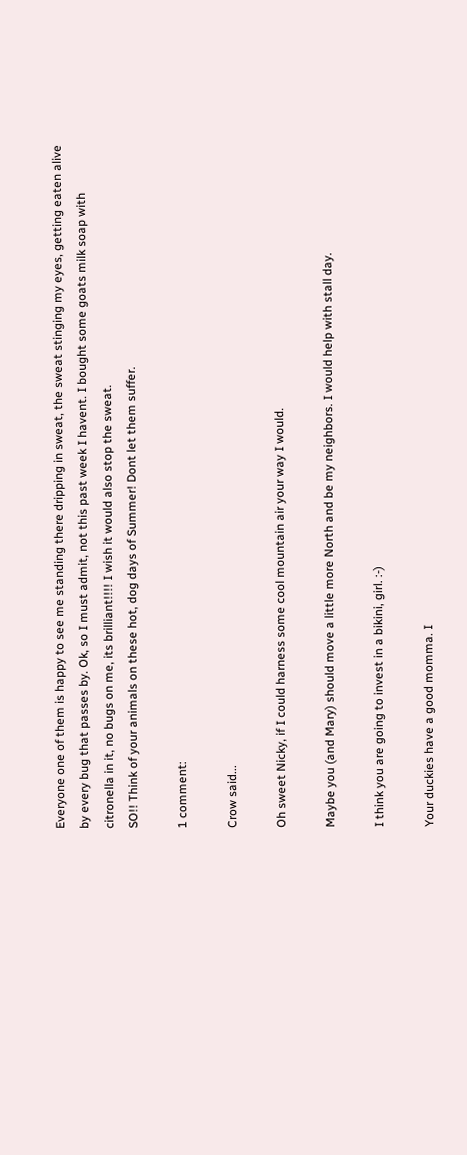Everyone one of them is happy to see me standing there dripping in sweat, the sweat stinging my eyes, getting eaten alive by every bug that passes by. Ok, so I must admit, not this past week I havent. I bought some goats milk soap with citronella in it, no bugs on me, its brilliant!!!! I wish it would also stop the sweat.
SO!! Think of your animals on these hot, dog days of Summer! Dont let them suffer.

1 comment:

Crow said...

Oh sweet Nicky, if I could harness some cool mountain air your way I would.

Maybe you (and Mary) should move a little more North and be my neighbors. I would help with stall day.

I think you are going to invest in a bikini, girl. :-)

Your duckies have a good momma. I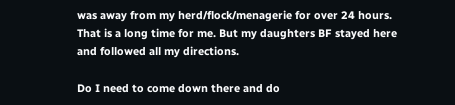was away from my herd/flock/menagerie for over 24 hours. That is a long time for me. But my daughters BF stayed here and followed all my directions.

Do I need to come down there and do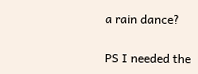a rain dance?


PS I needed the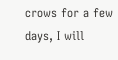crows for a few days, I will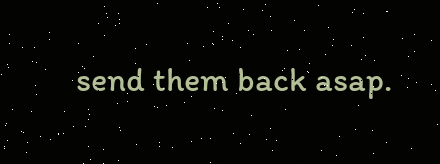send them back asap.